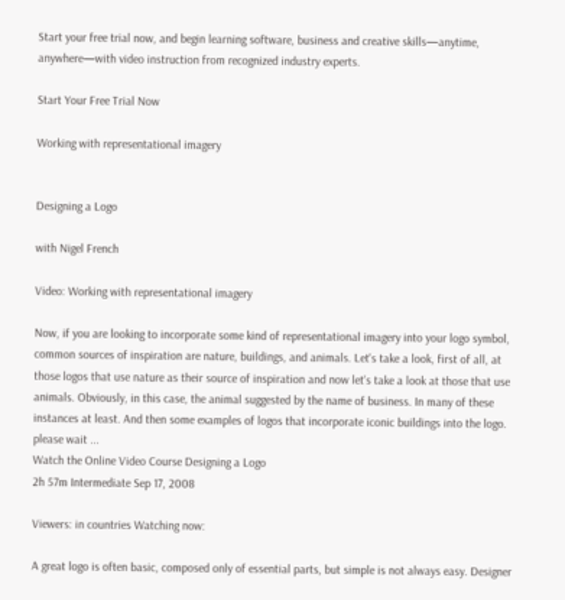Start your free trial now, and begin learning software, business and creative skills—anytime, anywhere—with video instruction from recognized industry experts.

Start Your Free Trial Now

Working with representational imagery


Designing a Logo

with Nigel French

Video: Working with representational imagery

Now, if you are looking to incorporate some kind of representational imagery into your logo symbol, common sources of inspiration are nature, buildings, and animals. Let's take a look, first of all, at those logos that use nature as their source of inspiration and now let's take a look at those that use animals. Obviously, in this case, the animal suggested by the name of business. In many of these instances at least. And then some examples of logos that incorporate iconic buildings into the logo.
please wait ...
Watch the Online Video Course Designing a Logo
2h 57m Intermediate Sep 17, 2008

Viewers: in countries Watching now:

A great logo is often basic, composed only of essential parts, but simple is not always easy. Designer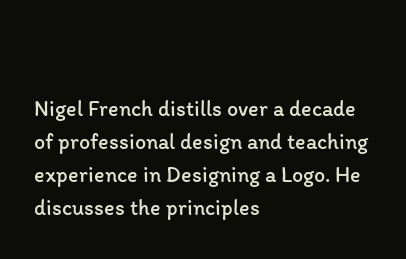Nigel French distills over a decade of professional design and teaching experience in Designing a Logo. He discusses the principles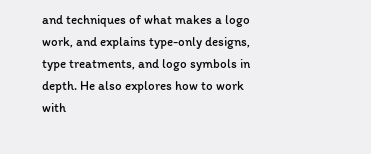and techniques of what makes a logo work, and explains type-only designs, type treatments, and logo symbols in depth. He also explores how to work with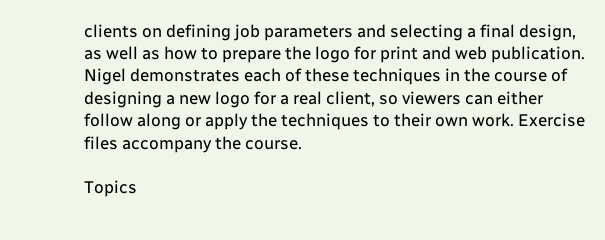clients on defining job parameters and selecting a final design, as well as how to prepare the logo for print and web publication. Nigel demonstrates each of these techniques in the course of designing a new logo for a real client, so viewers can either follow along or apply the techniques to their own work. Exercise files accompany the course.

Topics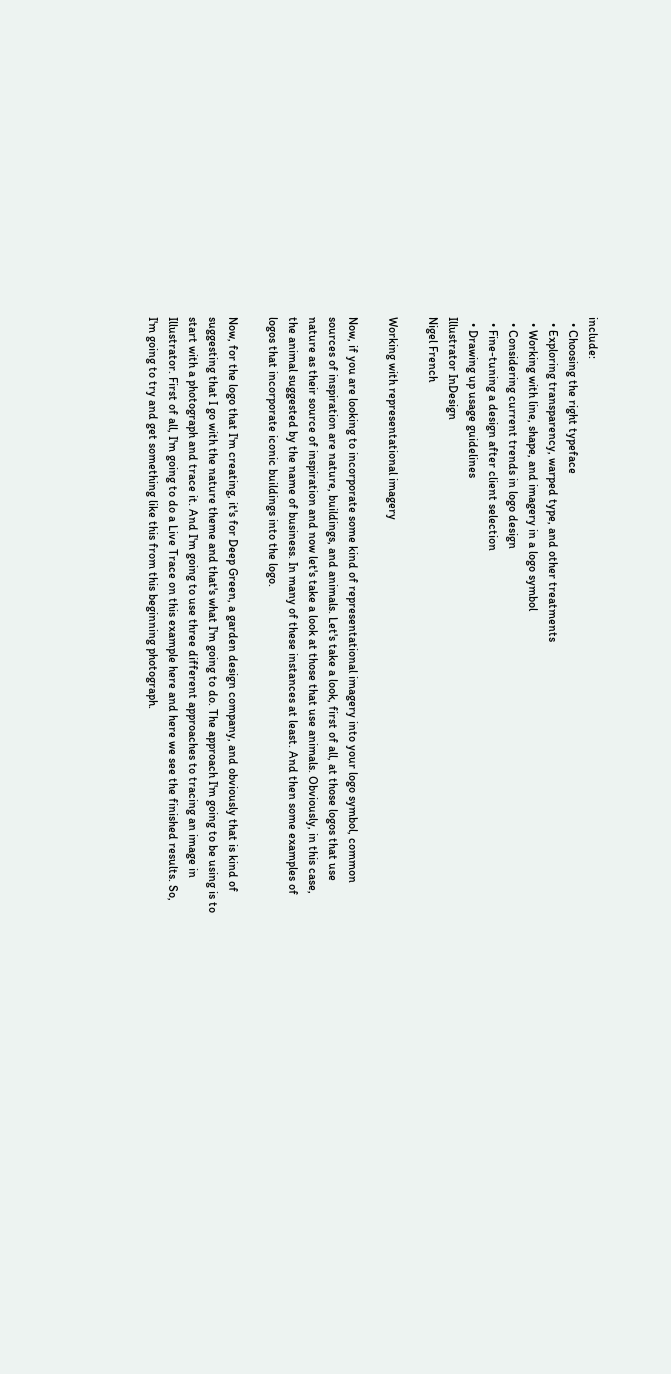include:
  • Choosing the right typeface
  • Exploring transparency, warped type, and other treatments
  • Working with line, shape, and imagery in a logo symbol
  • Considering current trends in logo design
  • Fine-tuning a design after client selection
  • Drawing up usage guidelines
Illustrator InDesign
Nigel French

Working with representational imagery

Now, if you are looking to incorporate some kind of representational imagery into your logo symbol, common sources of inspiration are nature, buildings, and animals. Let's take a look, first of all, at those logos that use nature as their source of inspiration and now let's take a look at those that use animals. Obviously, in this case, the animal suggested by the name of business. In many of these instances at least. And then some examples of logos that incorporate iconic buildings into the logo.

Now, for the logo that I'm creating, it's for Deep Green, a garden design company, and obviously that is kind of suggesting that I go with the nature theme and that's what I'm going to do. The approach I'm going to be using is to start with a photograph and trace it. And I'm going to use three different approaches to tracing an image in Illustrator. First of all, I'm going to do a Live Trace on this example here and here we see the finished results. So, I'm going to try and get something like this from this beginning photograph.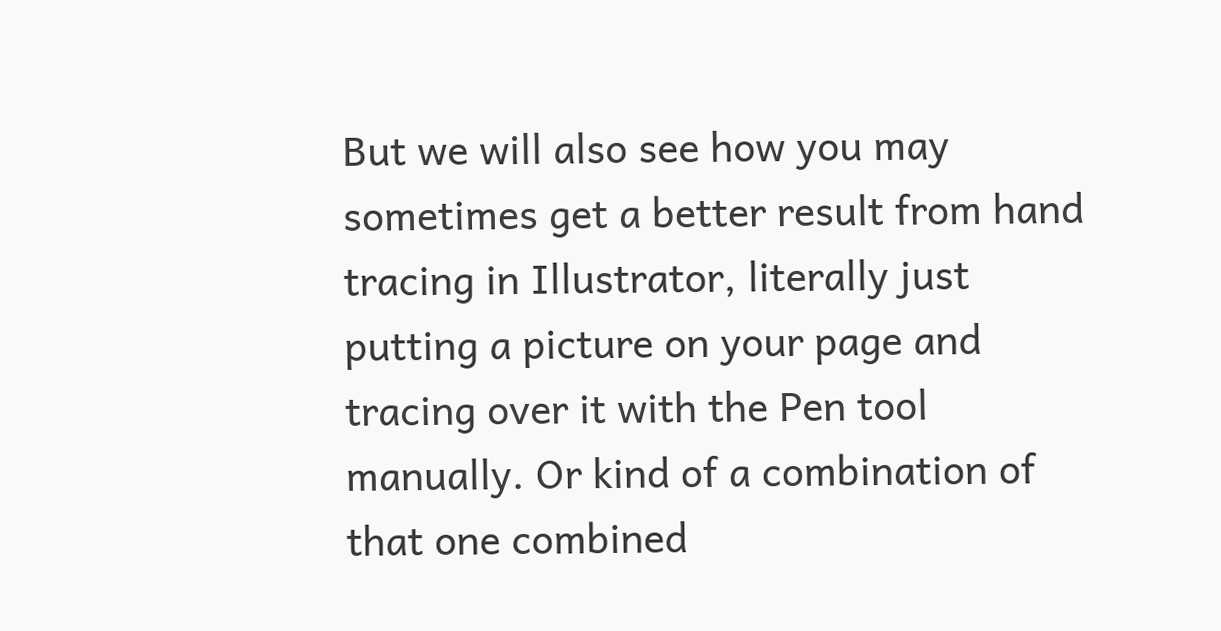But we will also see how you may sometimes get a better result from hand tracing in Illustrator, literally just putting a picture on your page and tracing over it with the Pen tool manually. Or kind of a combination of that one combined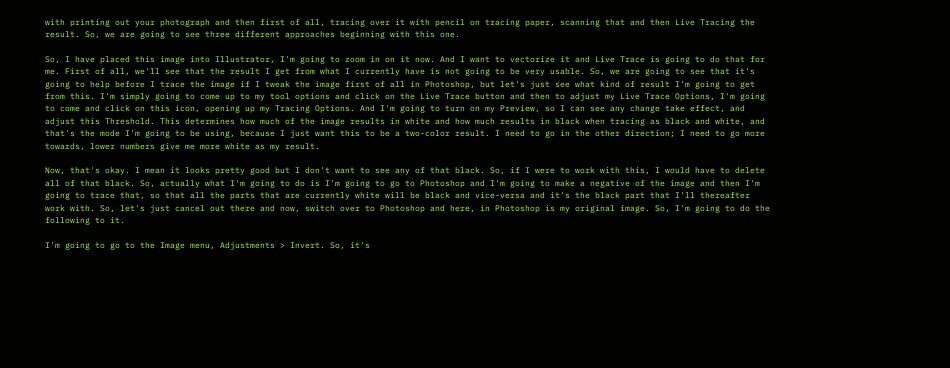with printing out your photograph and then first of all, tracing over it with pencil on tracing paper, scanning that and then Live Tracing the result. So, we are going to see three different approaches beginning with this one.

So, I have placed this image into Illustrator, I'm going to zoom in on it now. And I want to vectorize it and Live Trace is going to do that for me. First of all, we'll see that the result I get from what I currently have is not going to be very usable. So, we are going to see that it's going to help before I trace the image if I tweak the image first of all in Photoshop, but let's just see what kind of result I'm going to get from this. I'm simply going to come up to my tool options and click on the Live Trace button and then to adjust my Live Trace Options, I'm going to come and click on this icon, opening up my Tracing Options. And I'm going to turn on my Preview, so I can see any change take effect, and adjust this Threshold. This determines how much of the image results in white and how much results in black when tracing as black and white, and that's the mode I'm going to be using, because I just want this to be a two-color result. I need to go in the other direction; I need to go more towards, lower numbers give me more white as my result.

Now, that's okay. I mean it looks pretty good but I don't want to see any of that black. So, if I were to work with this, I would have to delete all of that black. So, actually what I'm going to do is I'm going to go to Photoshop and I'm going to make a negative of the image and then I'm going to trace that, so that all the parts that are currently white will be black and vice-versa and it's the black part that I'll thereafter work with. So, let's just cancel out there and now, switch over to Photoshop and here, in Photoshop is my original image. So, I'm going to do the following to it.

I'm going to go to the Image menu, Adjustments > Invert. So, it's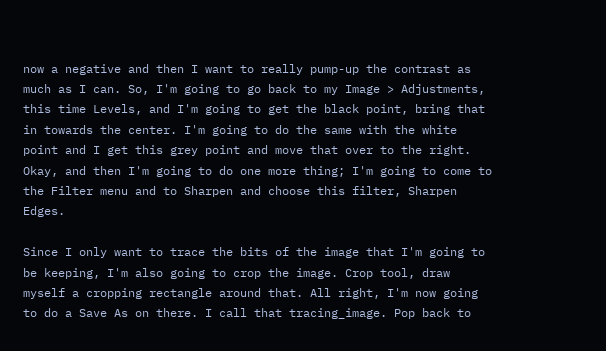now a negative and then I want to really pump-up the contrast as much as I can. So, I'm going to go back to my Image > Adjustments, this time Levels, and I'm going to get the black point, bring that in towards the center. I'm going to do the same with the white point and I get this grey point and move that over to the right. Okay, and then I'm going to do one more thing; I'm going to come to the Filter menu and to Sharpen and choose this filter, Sharpen Edges.

Since I only want to trace the bits of the image that I'm going to be keeping, I'm also going to crop the image. Crop tool, draw myself a cropping rectangle around that. All right, I'm now going to do a Save As on there. I call that tracing_image. Pop back to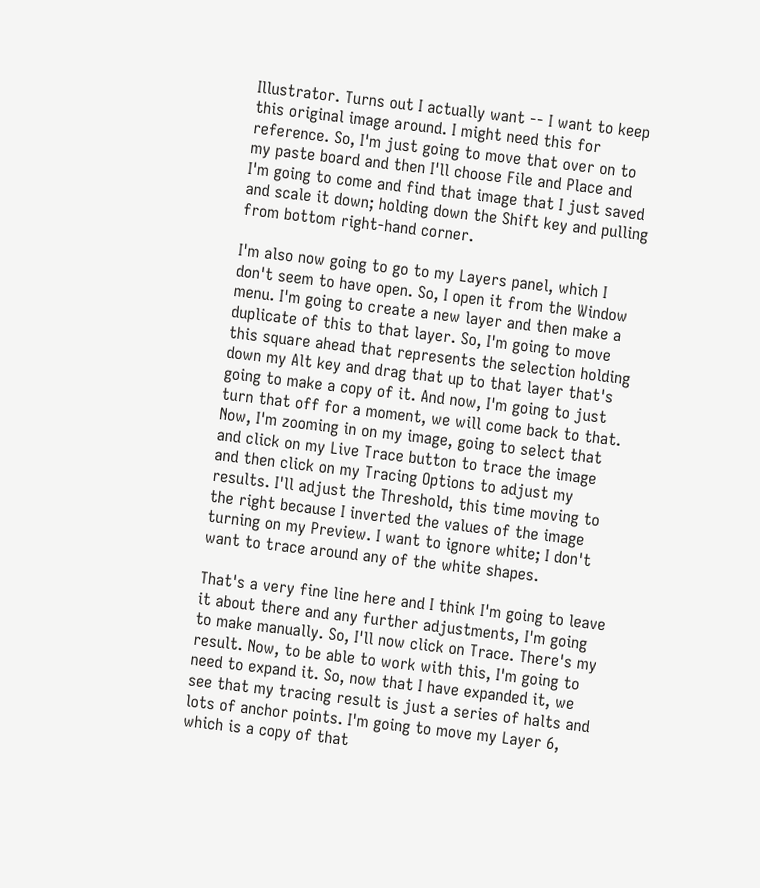Illustrator. Turns out I actually want -- I want to keep this original image around. I might need this for reference. So, I'm just going to move that over on to my paste board and then I'll choose File and Place and I'm going to come and find that image that I just saved and scale it down; holding down the Shift key and pulling from bottom right-hand corner.

I'm also now going to go to my Layers panel, which I don't seem to have open. So, I open it from the Window menu. I'm going to create a new layer and then make a duplicate of this to that layer. So, I'm going to move this square ahead that represents the selection holding down my Alt key and drag that up to that layer that's going to make a copy of it. And now, I'm going to just turn that off for a moment, we will come back to that. Now, I'm zooming in on my image, going to select that and click on my Live Trace button to trace the image and then click on my Tracing Options to adjust my results. I'll adjust the Threshold, this time moving to the right because I inverted the values of the image turning on my Preview. I want to ignore white; I don't want to trace around any of the white shapes.

That's a very fine line here and I think I'm going to leave it about there and any further adjustments, I'm going to make manually. So, I'll now click on Trace. There's my result. Now, to be able to work with this, I'm going to need to expand it. So, now that I have expanded it, we see that my tracing result is just a series of halts and lots of anchor points. I'm going to move my Layer 6, which is a copy of that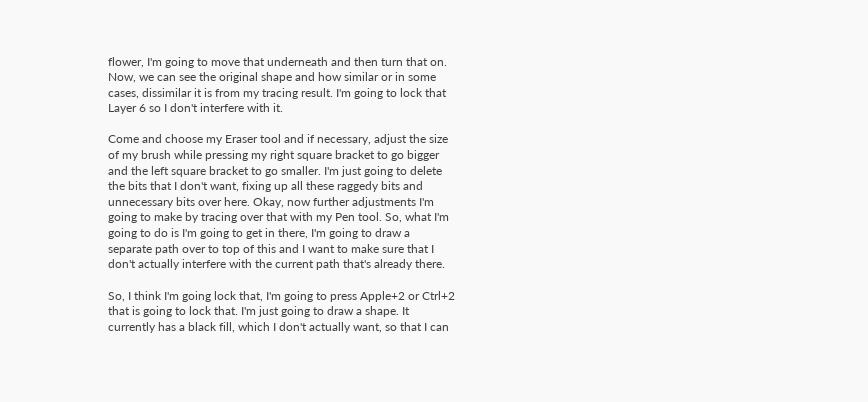flower, I'm going to move that underneath and then turn that on. Now, we can see the original shape and how similar or in some cases, dissimilar it is from my tracing result. I'm going to lock that Layer 6 so I don't interfere with it.

Come and choose my Eraser tool and if necessary, adjust the size of my brush while pressing my right square bracket to go bigger and the left square bracket to go smaller. I'm just going to delete the bits that I don't want, fixing up all these raggedy bits and unnecessary bits over here. Okay, now further adjustments I'm going to make by tracing over that with my Pen tool. So, what I'm going to do is I'm going to get in there, I'm going to draw a separate path over to top of this and I want to make sure that I don't actually interfere with the current path that's already there.

So, I think I'm going lock that, I'm going to press Apple+2 or Ctrl+2 that is going to lock that. I'm just going to draw a shape. It currently has a black fill, which I don't actually want, so that I can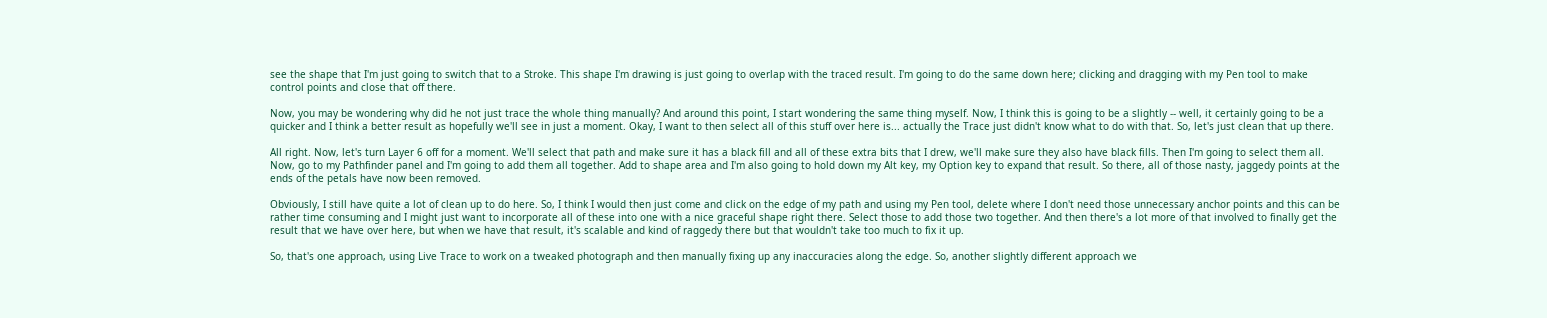see the shape that I'm just going to switch that to a Stroke. This shape I'm drawing is just going to overlap with the traced result. I'm going to do the same down here; clicking and dragging with my Pen tool to make control points and close that off there.

Now, you may be wondering why did he not just trace the whole thing manually? And around this point, I start wondering the same thing myself. Now, I think this is going to be a slightly -- well, it certainly going to be a quicker and I think a better result as hopefully we'll see in just a moment. Okay, I want to then select all of this stuff over here is... actually the Trace just didn't know what to do with that. So, let's just clean that up there.

All right. Now, let's turn Layer 6 off for a moment. We'll select that path and make sure it has a black fill and all of these extra bits that I drew, we'll make sure they also have black fills. Then I'm going to select them all. Now, go to my Pathfinder panel and I'm going to add them all together. Add to shape area and I'm also going to hold down my Alt key, my Option key to expand that result. So there, all of those nasty, jaggedy points at the ends of the petals have now been removed.

Obviously, I still have quite a lot of clean up to do here. So, I think I would then just come and click on the edge of my path and using my Pen tool, delete where I don't need those unnecessary anchor points and this can be rather time consuming and I might just want to incorporate all of these into one with a nice graceful shape right there. Select those to add those two together. And then there's a lot more of that involved to finally get the result that we have over here, but when we have that result, it's scalable and kind of raggedy there but that wouldn't take too much to fix it up.

So, that's one approach, using Live Trace to work on a tweaked photograph and then manually fixing up any inaccuracies along the edge. So, another slightly different approach we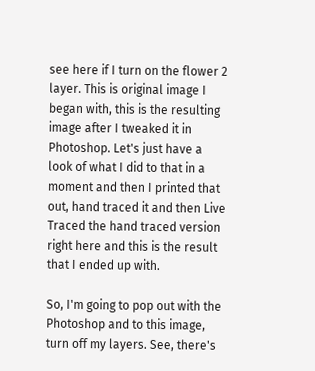see here if I turn on the flower 2 layer. This is original image I began with, this is the resulting image after I tweaked it in Photoshop. Let's just have a look of what I did to that in a moment and then I printed that out, hand traced it and then Live Traced the hand traced version right here and this is the result that I ended up with.

So, I'm going to pop out with the Photoshop and to this image, turn off my layers. See, there's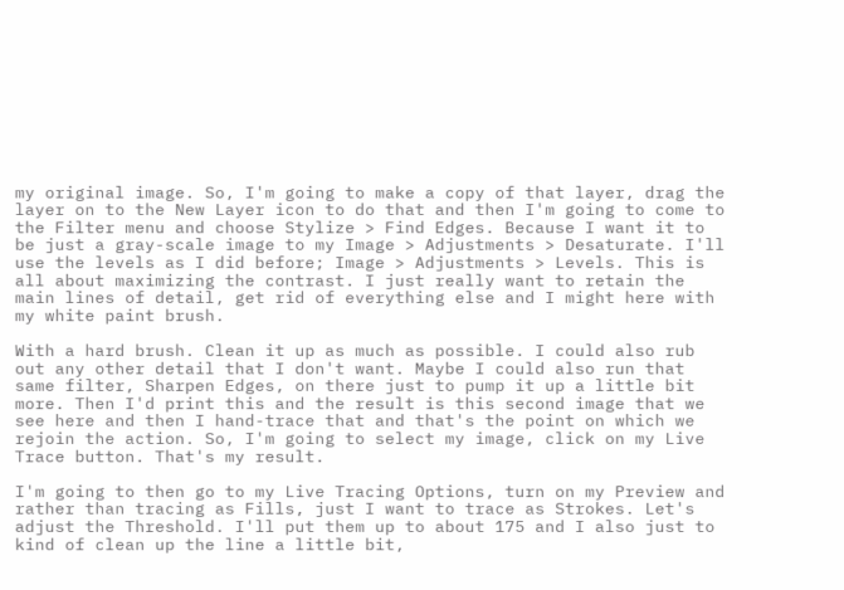my original image. So, I'm going to make a copy of that layer, drag the layer on to the New Layer icon to do that and then I'm going to come to the Filter menu and choose Stylize > Find Edges. Because I want it to be just a gray-scale image to my Image > Adjustments > Desaturate. I'll use the levels as I did before; Image > Adjustments > Levels. This is all about maximizing the contrast. I just really want to retain the main lines of detail, get rid of everything else and I might here with my white paint brush.

With a hard brush. Clean it up as much as possible. I could also rub out any other detail that I don't want. Maybe I could also run that same filter, Sharpen Edges, on there just to pump it up a little bit more. Then I'd print this and the result is this second image that we see here and then I hand-trace that and that's the point on which we rejoin the action. So, I'm going to select my image, click on my Live Trace button. That's my result.

I'm going to then go to my Live Tracing Options, turn on my Preview and rather than tracing as Fills, just I want to trace as Strokes. Let's adjust the Threshold. I'll put them up to about 175 and I also just to kind of clean up the line a little bit,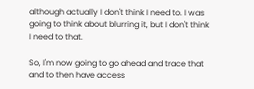although actually I don't think I need to. I was going to think about blurring it, but I don't think I need to that.

So, I'm now going to go ahead and trace that and to then have access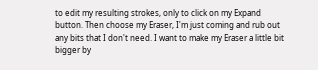to edit my resulting strokes, only to click on my Expand button. Then choose my Eraser, I'm just coming and rub out any bits that I don't need. I want to make my Eraser a little bit bigger by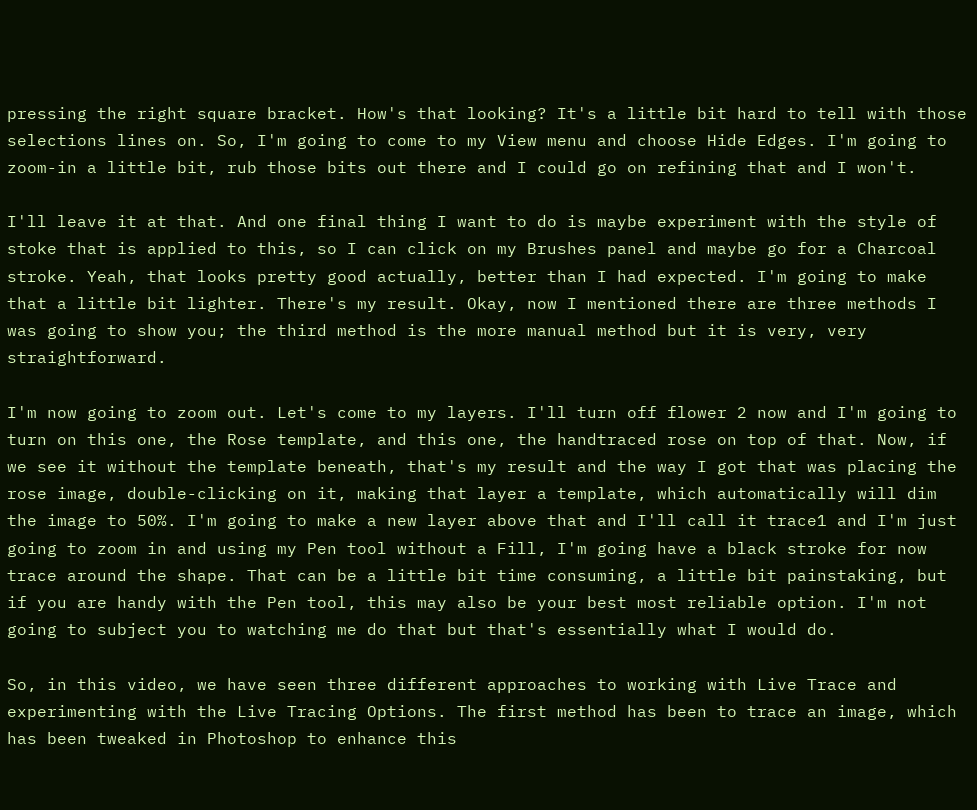pressing the right square bracket. How's that looking? It's a little bit hard to tell with those selections lines on. So, I'm going to come to my View menu and choose Hide Edges. I'm going to zoom-in a little bit, rub those bits out there and I could go on refining that and I won't.

I'll leave it at that. And one final thing I want to do is maybe experiment with the style of stoke that is applied to this, so I can click on my Brushes panel and maybe go for a Charcoal stroke. Yeah, that looks pretty good actually, better than I had expected. I'm going to make that a little bit lighter. There's my result. Okay, now I mentioned there are three methods I was going to show you; the third method is the more manual method but it is very, very straightforward.

I'm now going to zoom out. Let's come to my layers. I'll turn off flower 2 now and I'm going to turn on this one, the Rose template, and this one, the handtraced rose on top of that. Now, if we see it without the template beneath, that's my result and the way I got that was placing the rose image, double-clicking on it, making that layer a template, which automatically will dim the image to 50%. I'm going to make a new layer above that and I'll call it trace1 and I'm just going to zoom in and using my Pen tool without a Fill, I'm going have a black stroke for now trace around the shape. That can be a little bit time consuming, a little bit painstaking, but if you are handy with the Pen tool, this may also be your best most reliable option. I'm not going to subject you to watching me do that but that's essentially what I would do.

So, in this video, we have seen three different approaches to working with Live Trace and experimenting with the Live Tracing Options. The first method has been to trace an image, which has been tweaked in Photoshop to enhance this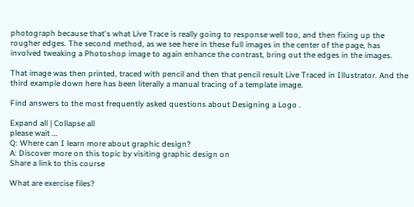photograph because that's what Live Trace is really going to response well too, and then fixing up the rougher edges. The second method, as we see here in these full images in the center of the page, has involved tweaking a Photoshop image to again enhance the contrast, bring out the edges in the images.

That image was then printed, traced with pencil and then that pencil result Live Traced in Illustrator. And the third example down here has been literally a manual tracing of a template image.

Find answers to the most frequently asked questions about Designing a Logo .

Expand all | Collapse all
please wait ...
Q: Where can I learn more about graphic design?
A: Discover more on this topic by visiting graphic design on
Share a link to this course

What are exercise files?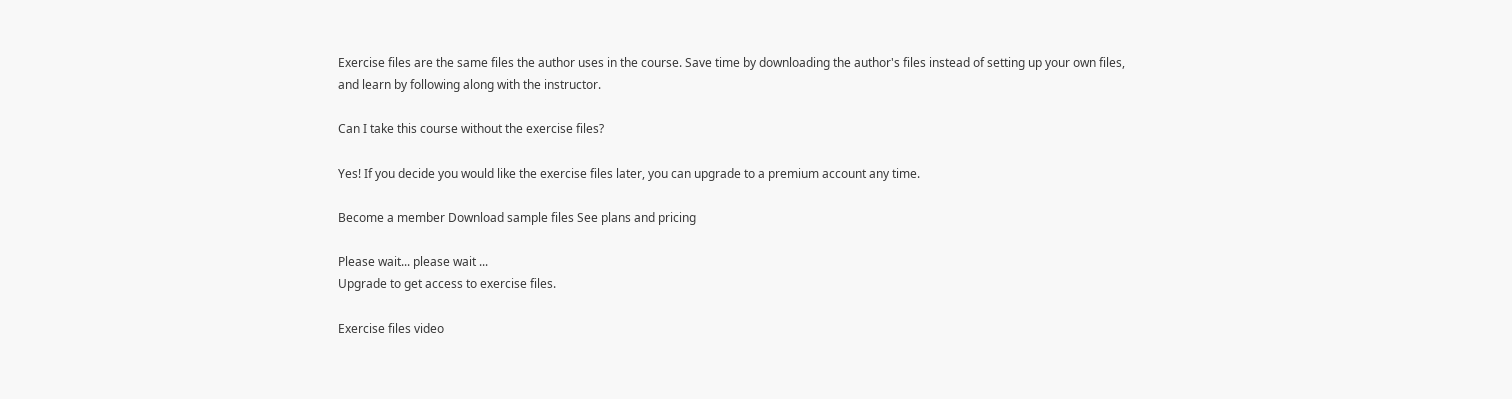Exercise files are the same files the author uses in the course. Save time by downloading the author's files instead of setting up your own files, and learn by following along with the instructor.

Can I take this course without the exercise files?

Yes! If you decide you would like the exercise files later, you can upgrade to a premium account any time.

Become a member Download sample files See plans and pricing

Please wait... please wait ...
Upgrade to get access to exercise files.

Exercise files video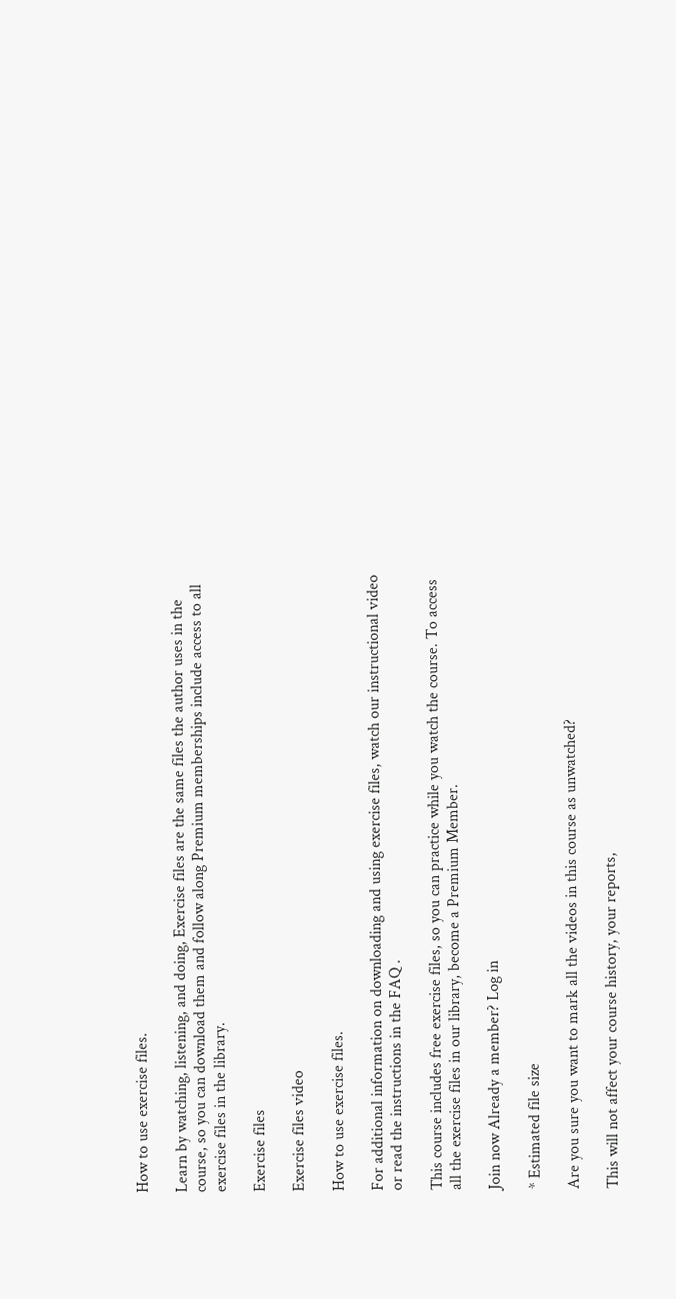How to use exercise files.

Learn by watching, listening, and doing, Exercise files are the same files the author uses in the course, so you can download them and follow along Premium memberships include access to all exercise files in the library.

Exercise files

Exercise files video

How to use exercise files.

For additional information on downloading and using exercise files, watch our instructional video or read the instructions in the FAQ .

This course includes free exercise files, so you can practice while you watch the course. To access all the exercise files in our library, become a Premium Member.

Join now Already a member? Log in

* Estimated file size

Are you sure you want to mark all the videos in this course as unwatched?

This will not affect your course history, your reports,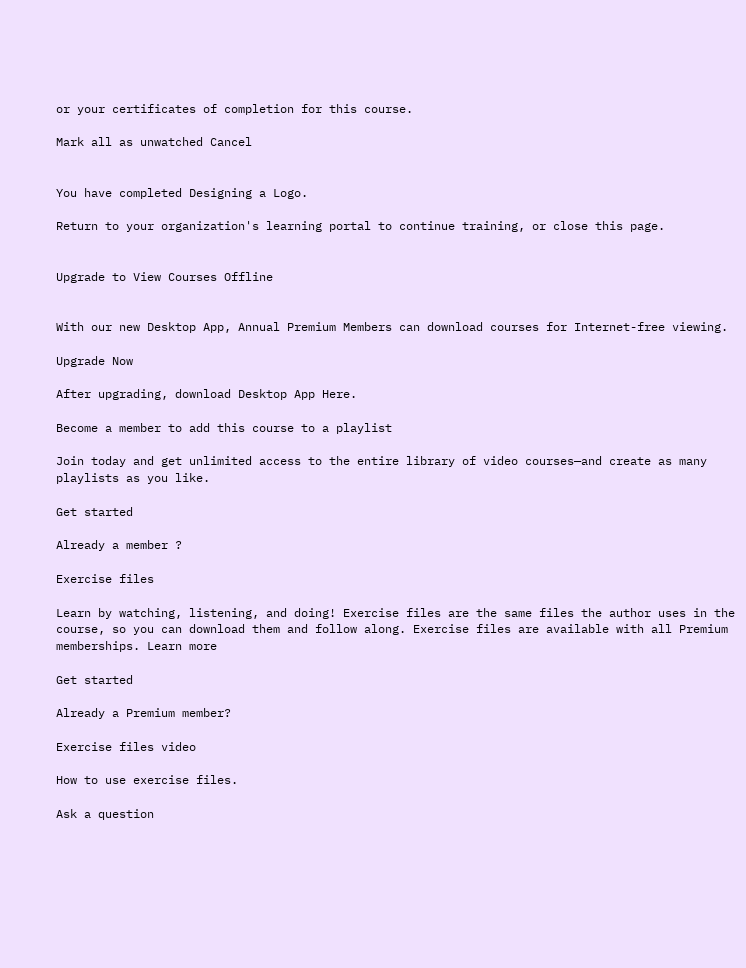or your certificates of completion for this course.

Mark all as unwatched Cancel


You have completed Designing a Logo.

Return to your organization's learning portal to continue training, or close this page.


Upgrade to View Courses Offline


With our new Desktop App, Annual Premium Members can download courses for Internet-free viewing.

Upgrade Now

After upgrading, download Desktop App Here.

Become a member to add this course to a playlist

Join today and get unlimited access to the entire library of video courses—and create as many playlists as you like.

Get started

Already a member ?

Exercise files

Learn by watching, listening, and doing! Exercise files are the same files the author uses in the course, so you can download them and follow along. Exercise files are available with all Premium memberships. Learn more

Get started

Already a Premium member?

Exercise files video

How to use exercise files.

Ask a question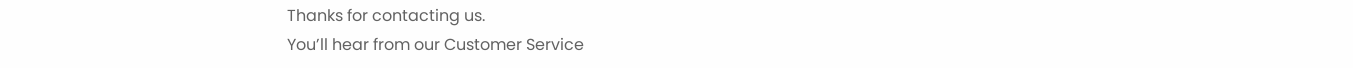Thanks for contacting us.
You’ll hear from our Customer Service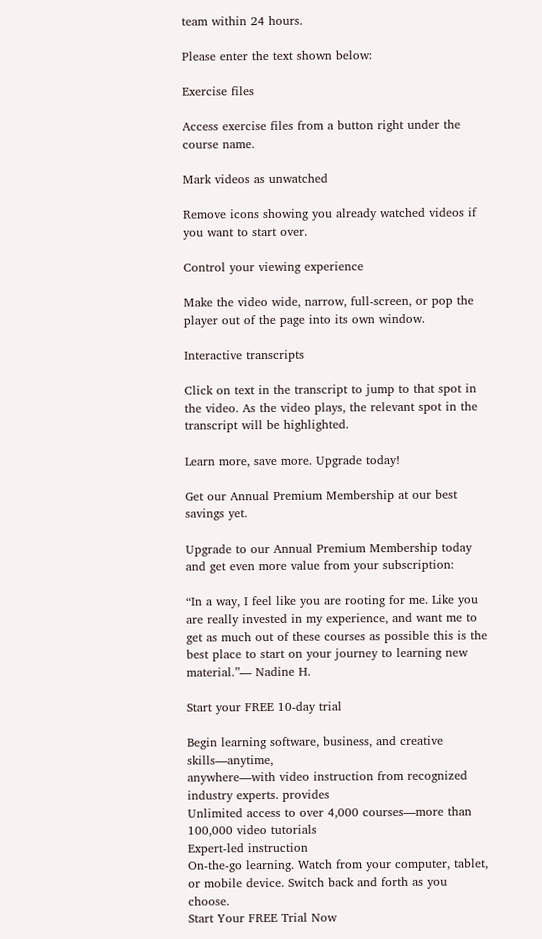team within 24 hours.

Please enter the text shown below:

Exercise files

Access exercise files from a button right under the course name.

Mark videos as unwatched

Remove icons showing you already watched videos if you want to start over.

Control your viewing experience

Make the video wide, narrow, full-screen, or pop the player out of the page into its own window.

Interactive transcripts

Click on text in the transcript to jump to that spot in the video. As the video plays, the relevant spot in the transcript will be highlighted.

Learn more, save more. Upgrade today!

Get our Annual Premium Membership at our best savings yet.

Upgrade to our Annual Premium Membership today and get even more value from your subscription:

“In a way, I feel like you are rooting for me. Like you are really invested in my experience, and want me to get as much out of these courses as possible this is the best place to start on your journey to learning new material.”— Nadine H.

Start your FREE 10-day trial

Begin learning software, business, and creative skills—anytime,
anywhere—with video instruction from recognized industry experts. provides
Unlimited access to over 4,000 courses—more than 100,000 video tutorials
Expert-led instruction
On-the-go learning. Watch from your computer, tablet, or mobile device. Switch back and forth as you choose.
Start Your FREE Trial Now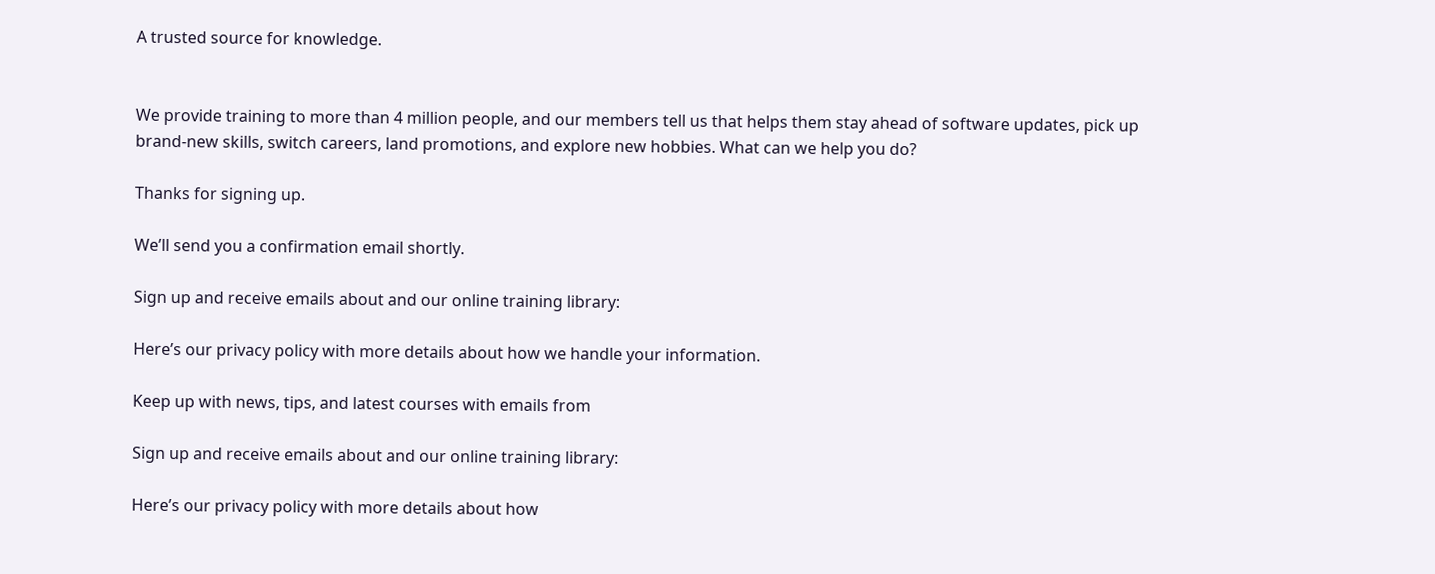A trusted source for knowledge.


We provide training to more than 4 million people, and our members tell us that helps them stay ahead of software updates, pick up brand-new skills, switch careers, land promotions, and explore new hobbies. What can we help you do?

Thanks for signing up.

We’ll send you a confirmation email shortly.

Sign up and receive emails about and our online training library:

Here’s our privacy policy with more details about how we handle your information.

Keep up with news, tips, and latest courses with emails from

Sign up and receive emails about and our online training library:

Here’s our privacy policy with more details about how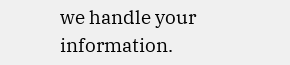we handle your information.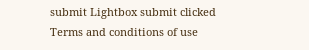submit Lightbox submit clicked
Terms and conditions of use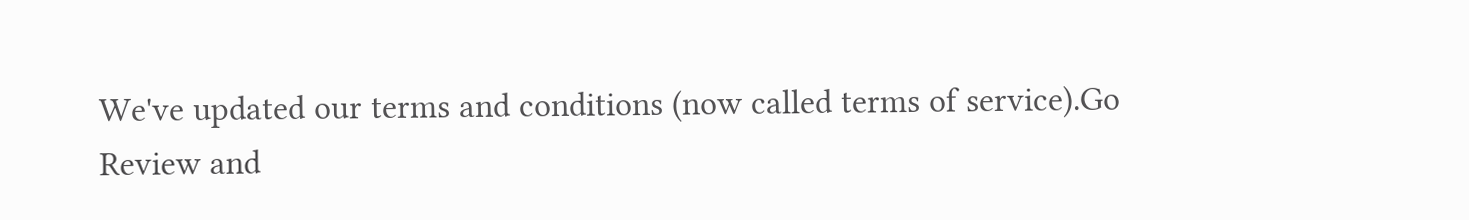We've updated our terms and conditions (now called terms of service).Go
Review and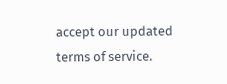accept our updated terms of service.